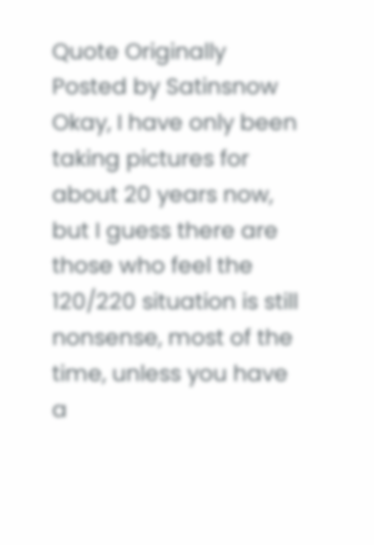Quote Originally Posted by Satinsnow
Okay, I have only been taking pictures for about 20 years now, but I guess there are those who feel the 120/220 situation is still nonsense, most of the time, unless you have a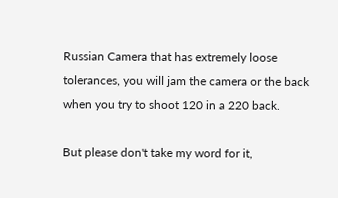Russian Camera that has extremely loose tolerances, you will jam the camera or the back when you try to shoot 120 in a 220 back.

But please don't take my word for it,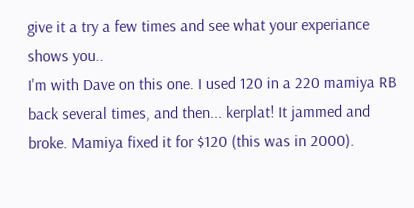give it a try a few times and see what your experiance shows you..
I'm with Dave on this one. I used 120 in a 220 mamiya RB back several times, and then... kerplat! It jammed and broke. Mamiya fixed it for $120 (this was in 2000).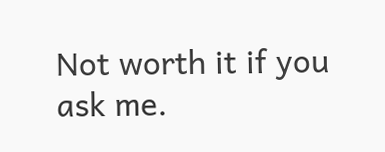Not worth it if you ask me.